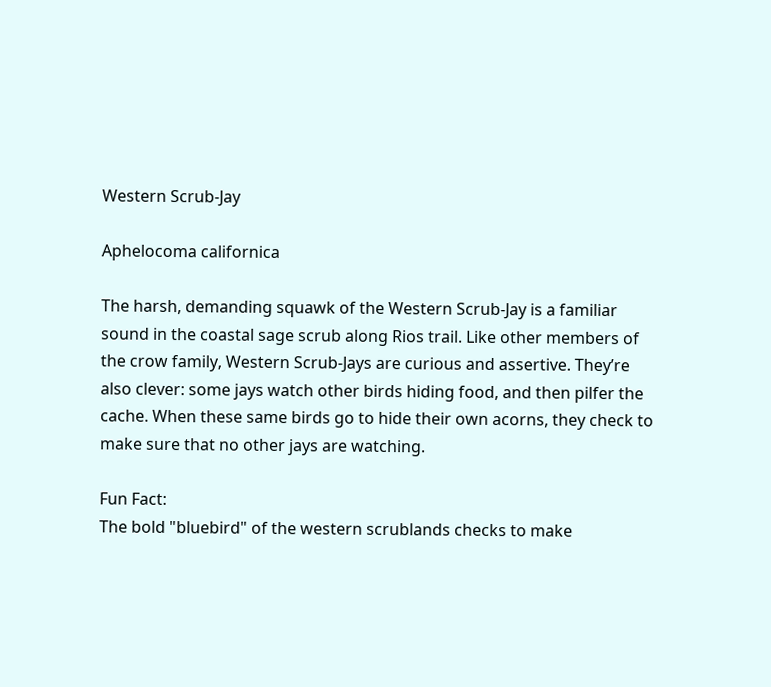Western Scrub-Jay

Aphelocoma californica

The harsh, demanding squawk of the Western Scrub-Jay is a familiar sound in the coastal sage scrub along Rios trail. Like other members of the crow family, Western Scrub-Jays are curious and assertive. They’re also clever: some jays watch other birds hiding food, and then pilfer the cache. When these same birds go to hide their own acorns, they check to make sure that no other jays are watching.

Fun Fact:
The bold "bluebird" of the western scrublands checks to make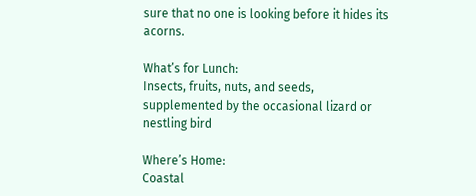sure that no one is looking before it hides its acorns.

What’s for Lunch:
Insects, fruits, nuts, and seeds, supplemented by the occasional lizard or nestling bird

Where’s Home:
Coastal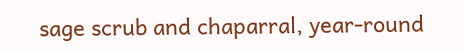sage scrub and chaparral, year-round